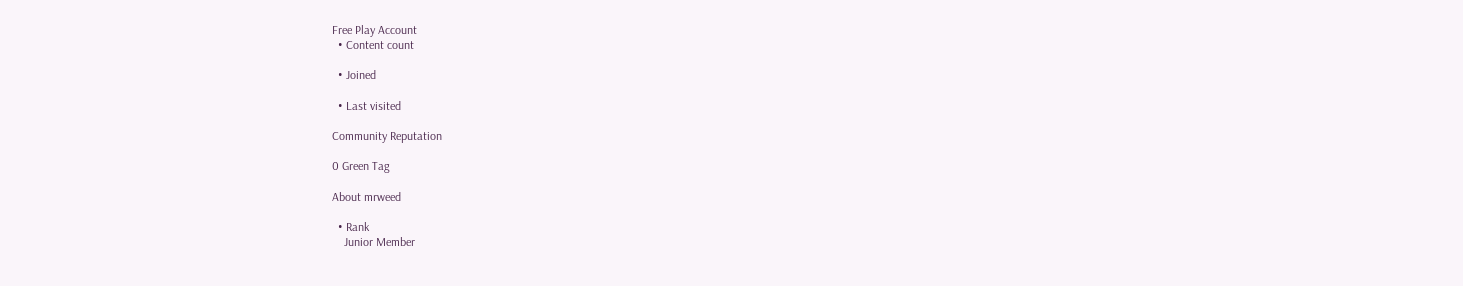Free Play Account
  • Content count

  • Joined

  • Last visited

Community Reputation

0 Green Tag

About mrweed

  • Rank
    Junior Member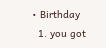• Birthday
  1. you got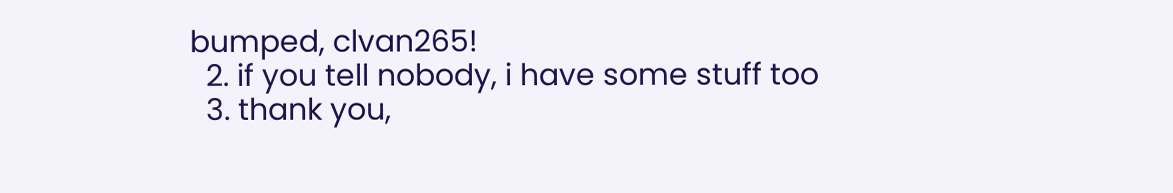bumped, clvan265!
  2. if you tell nobody, i have some stuff too
  3. thank you,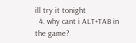ill try it tonight
  4. why cant i ALT+TAB in the game?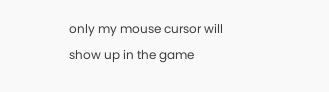only my mouse cursor will show up in the game